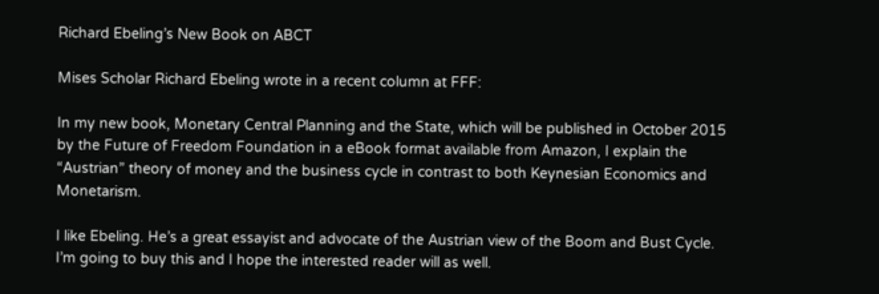Richard Ebeling’s New Book on ABCT

Mises Scholar Richard Ebeling wrote in a recent column at FFF:

In my new book, Monetary Central Planning and the State, which will be published in October 2015 by the Future of Freedom Foundation in a eBook format available from Amazon, I explain the “Austrian” theory of money and the business cycle in contrast to both Keynesian Economics and Monetarism.

I like Ebeling. He’s a great essayist and advocate of the Austrian view of the Boom and Bust Cycle. I’m going to buy this and I hope the interested reader will as well.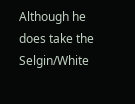Although he does take the Selgin/White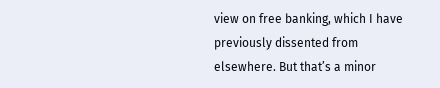view on free banking, which I have previously dissented from elsewhere. But that’s a minor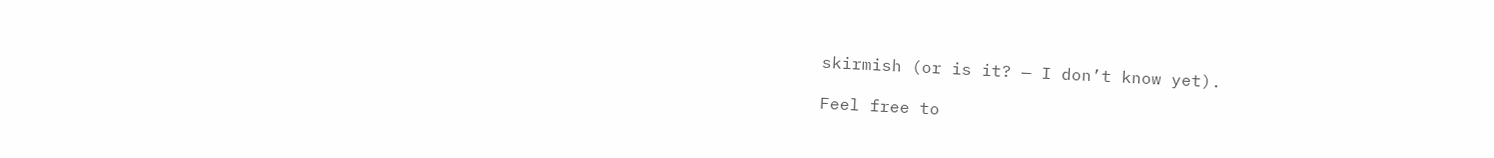skirmish (or is it? — I don’t know yet).

Feel free to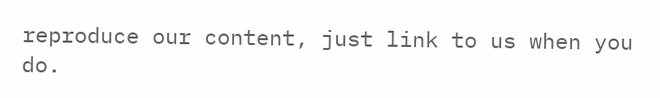reproduce our content, just link to us when you do.